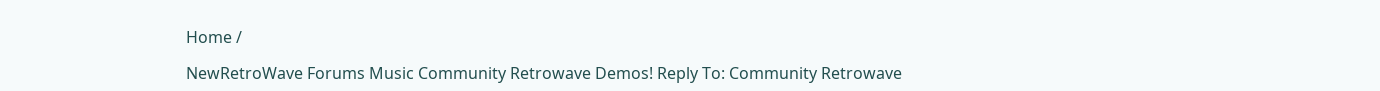Home /

NewRetroWave Forums Music Community Retrowave Demos! Reply To: Community Retrowave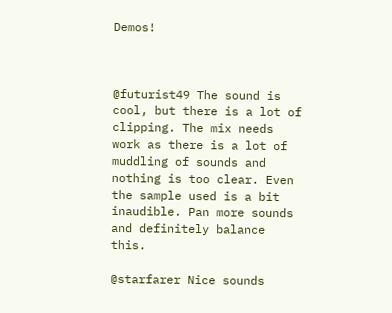Demos!



@futurist49 The sound is cool, but there is a lot of clipping. The mix needs work as there is a lot of muddling of sounds and nothing is too clear. Even the sample used is a bit inaudible. Pan more sounds and definitely balance this.

@starfarer Nice sounds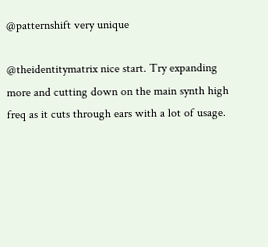@patternshift very unique

@theidentitymatrix nice start. Try expanding more and cutting down on the main synth high freq as it cuts through ears with a lot of usage.